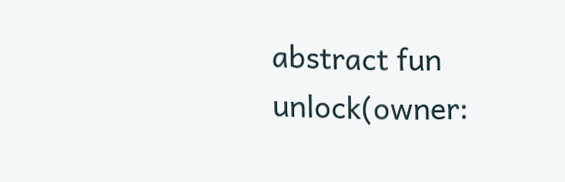abstract fun unlock(owner: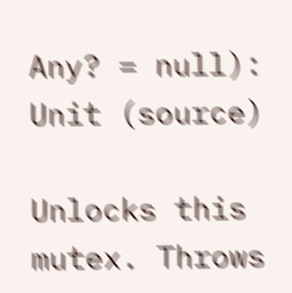Any? = null): Unit (source)

Unlocks this mutex. Throws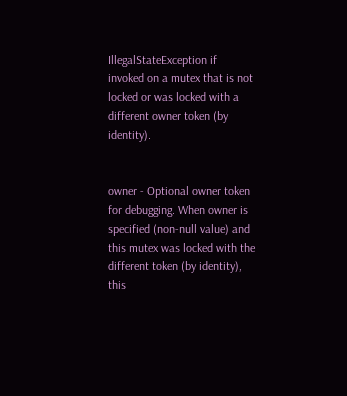IllegalStateException if invoked on a mutex that is not locked or was locked with a different owner token (by identity).


owner - Optional owner token for debugging. When owner is specified (non-null value) and this mutex was locked with the different token (by identity), this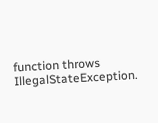function throws IllegalStateException.